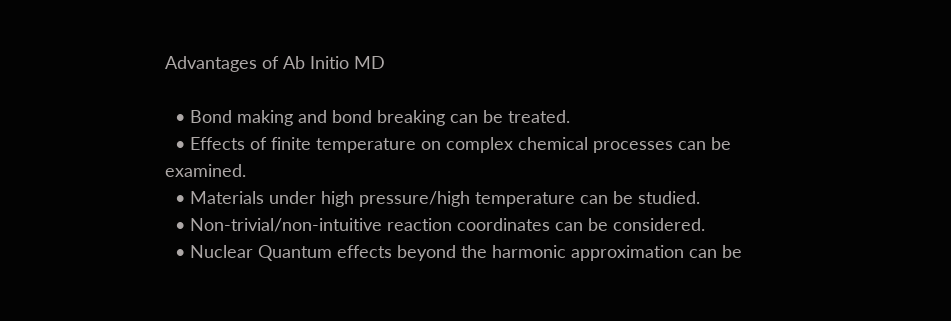Advantages of Ab Initio MD

  • Bond making and bond breaking can be treated.
  • Effects of finite temperature on complex chemical processes can be examined.
  • Materials under high pressure/high temperature can be studied.
  • Non-trivial/non-intuitive reaction coordinates can be considered.
  • Nuclear Quantum effects beyond the harmonic approximation can be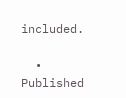included.

  • Published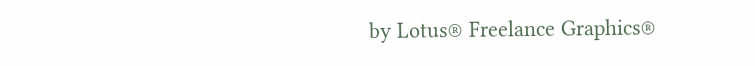by Lotus® Freelance Graphics®